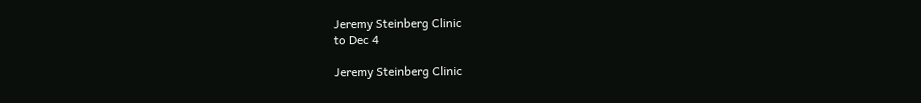Jeremy Steinberg Clinic
to Dec 4

Jeremy Steinberg Clinic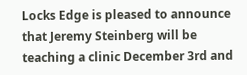Locks Edge is pleased to announce that Jeremy Steinberg will be teaching a clinic December 3rd and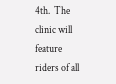4th.  The clinic will feature riders of all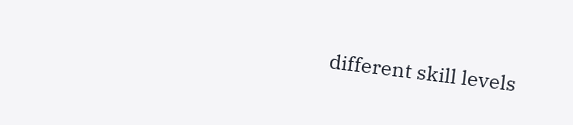different skill levels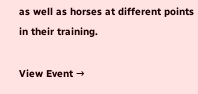as well as horses at different points in their training.

View Event →